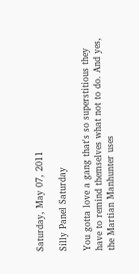Saturday, May 07, 2011

Silly Panel Saturday

You gotta love a gang that's so superstitious they have to remind themselves what not to do. And yes, the Martian Manhunter uses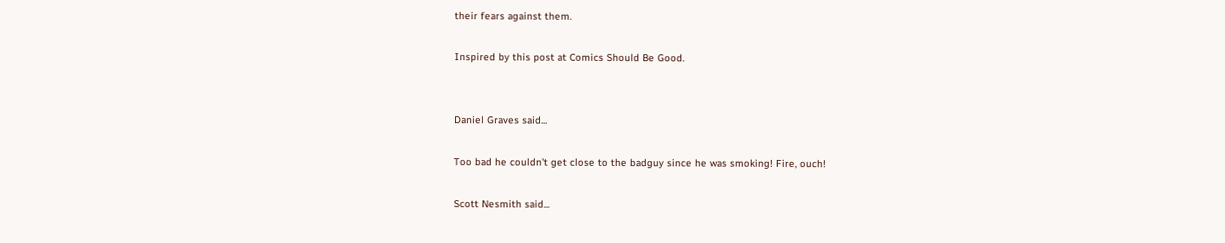their fears against them.

Inspired by this post at Comics Should Be Good.


Daniel Graves said...

Too bad he couldn't get close to the badguy since he was smoking! Fire, ouch!

Scott Nesmith said...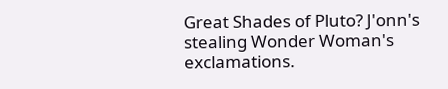Great Shades of Pluto? J'onn's stealing Wonder Woman's exclamations.